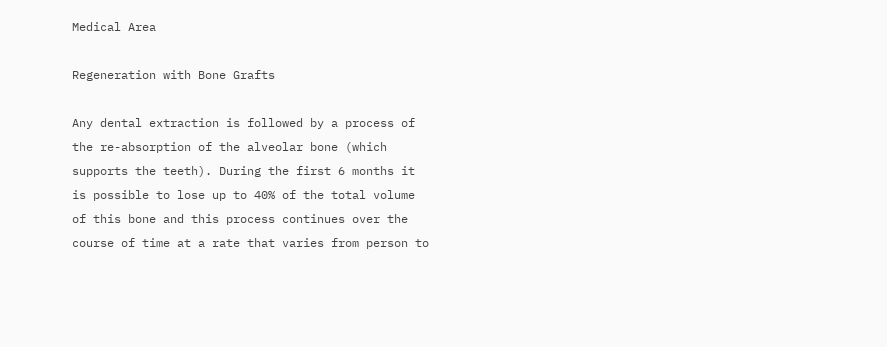Medical Area

Regeneration with Bone Grafts

Any dental extraction is followed by a process of the re-absorption of the alveolar bone (which supports the teeth). During the first 6 months it is possible to lose up to 40% of the total volume of this bone and this process continues over the course of time at a rate that varies from person to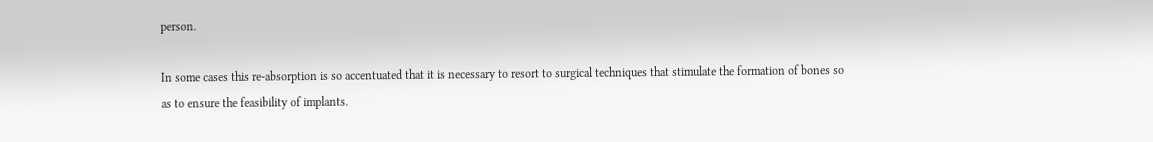person.

In some cases this re-absorption is so accentuated that it is necessary to resort to surgical techniques that stimulate the formation of bones so as to ensure the feasibility of implants.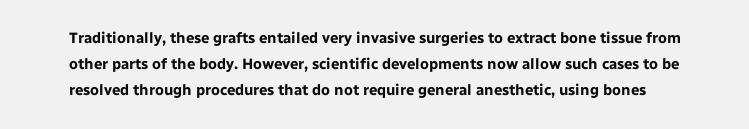Traditionally, these grafts entailed very invasive surgeries to extract bone tissue from other parts of the body. However, scientific developments now allow such cases to be resolved through procedures that do not require general anesthetic, using bones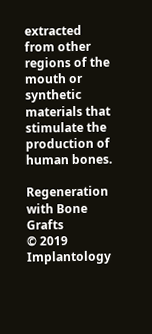extracted from other regions of the mouth or synthetic materials that stimulate the production of human bones.

Regeneration with Bone Grafts
© 2019 Implantology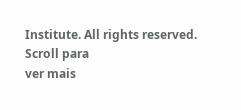Institute. All rights reserved.
Scroll para
ver mais